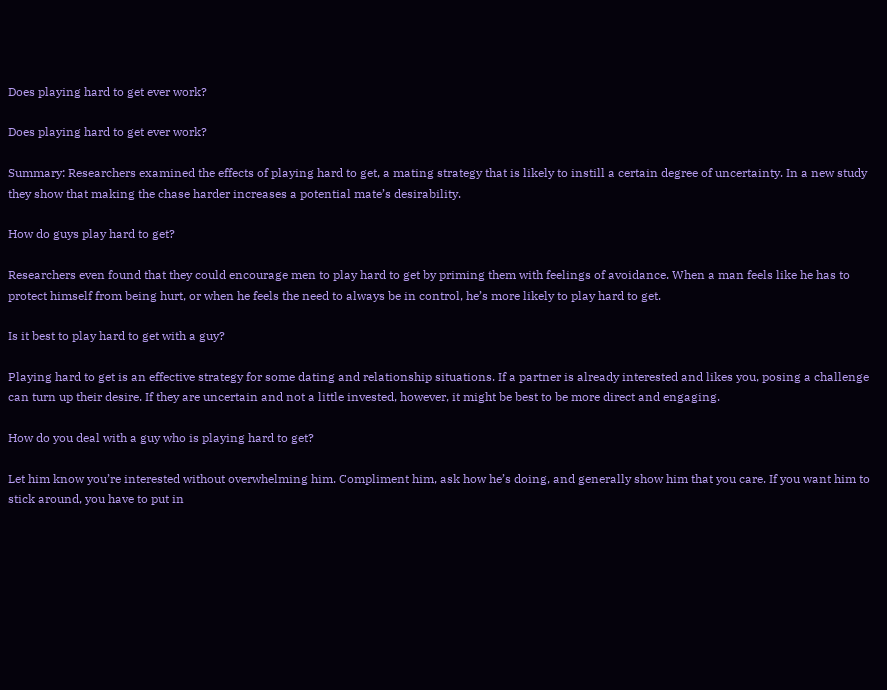Does playing hard to get ever work?

Does playing hard to get ever work?

Summary: Researchers examined the effects of playing hard to get, a mating strategy that is likely to instill a certain degree of uncertainty. In a new study they show that making the chase harder increases a potential mate’s desirability.

How do guys play hard to get?

Researchers even found that they could encourage men to play hard to get by priming them with feelings of avoidance. When a man feels like he has to protect himself from being hurt, or when he feels the need to always be in control, he’s more likely to play hard to get.

Is it best to play hard to get with a guy?

Playing hard to get is an effective strategy for some dating and relationship situations. If a partner is already interested and likes you, posing a challenge can turn up their desire. If they are uncertain and not a little invested, however, it might be best to be more direct and engaging.

How do you deal with a guy who is playing hard to get?

Let him know you’re interested without overwhelming him. Compliment him, ask how he’s doing, and generally show him that you care. If you want him to stick around, you have to put in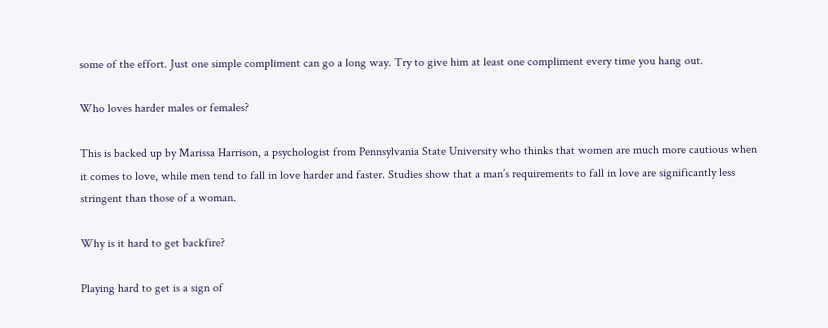some of the effort. Just one simple compliment can go a long way. Try to give him at least one compliment every time you hang out.

Who loves harder males or females?

This is backed up by Marissa Harrison, a psychologist from Pennsylvania State University who thinks that women are much more cautious when it comes to love, while men tend to fall in love harder and faster. Studies show that a man’s requirements to fall in love are significantly less stringent than those of a woman.

Why is it hard to get backfire?

Playing hard to get is a sign of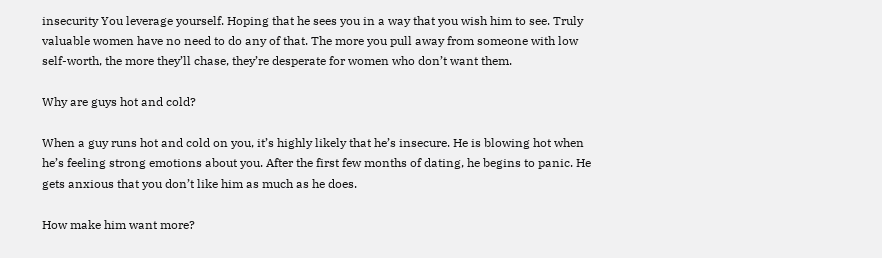insecurity You leverage yourself. Hoping that he sees you in a way that you wish him to see. Truly valuable women have no need to do any of that. The more you pull away from someone with low self-worth, the more they’ll chase, they’re desperate for women who don’t want them.

Why are guys hot and cold?

When a guy runs hot and cold on you, it’s highly likely that he’s insecure. He is blowing hot when he’s feeling strong emotions about you. After the first few months of dating, he begins to panic. He gets anxious that you don’t like him as much as he does.

How make him want more?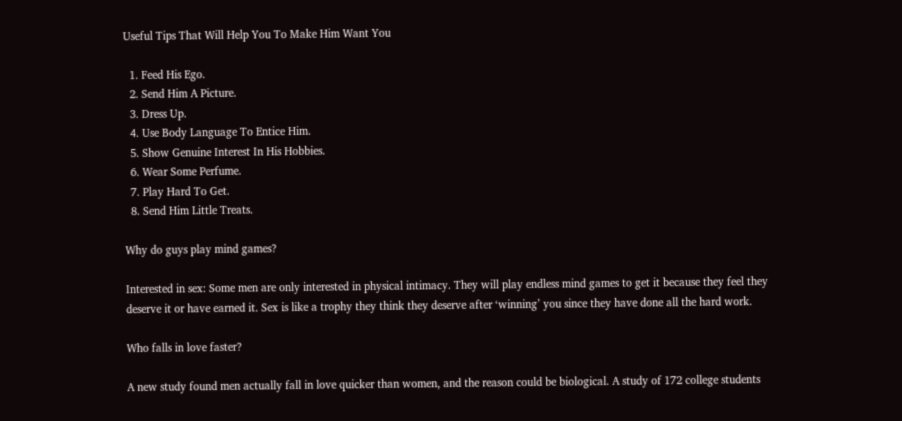Useful Tips That Will Help You To Make Him Want You

  1. Feed His Ego.
  2. Send Him A Picture.
  3. Dress Up.
  4. Use Body Language To Entice Him.
  5. Show Genuine Interest In His Hobbies.
  6. Wear Some Perfume.
  7. Play Hard To Get.
  8. Send Him Little Treats.

Why do guys play mind games?

Interested in sex: Some men are only interested in physical intimacy. They will play endless mind games to get it because they feel they deserve it or have earned it. Sex is like a trophy they think they deserve after ‘winning’ you since they have done all the hard work.

Who falls in love faster?

A new study found men actually fall in love quicker than women, and the reason could be biological. A study of 172 college students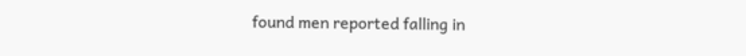found men reported falling in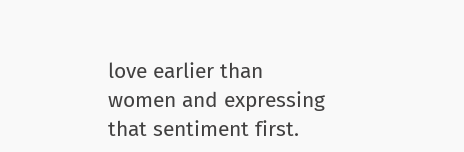love earlier than women and expressing that sentiment first.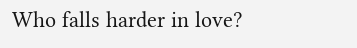Who falls harder in love?